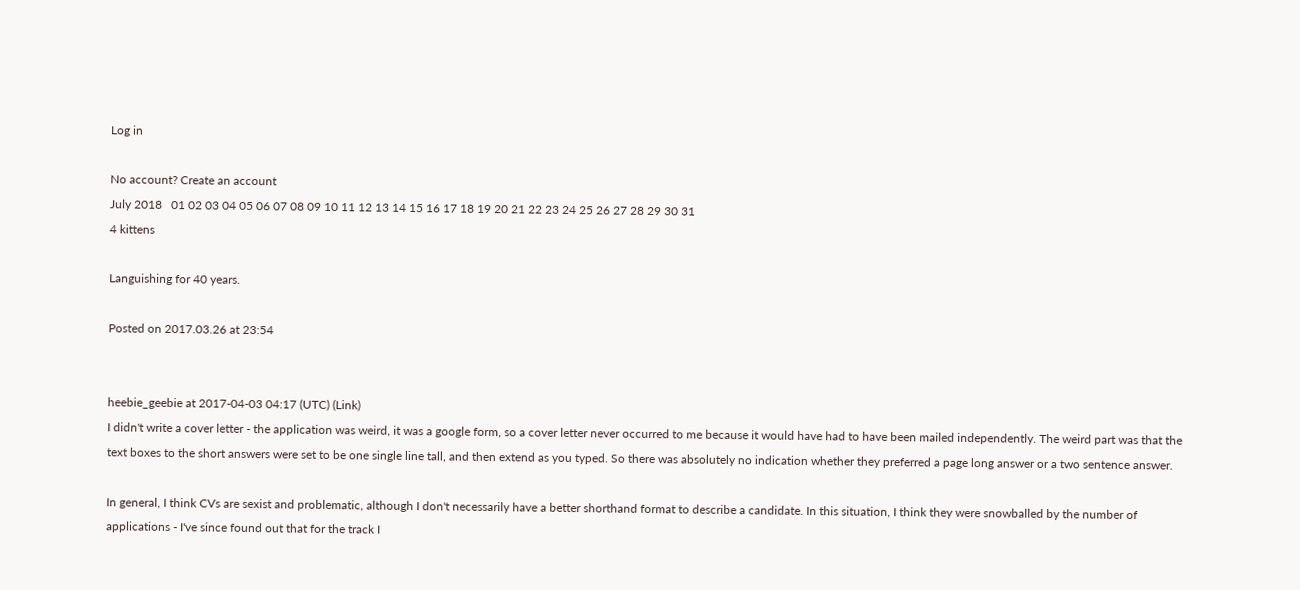Log in

No account? Create an account
July 2018   01 02 03 04 05 06 07 08 09 10 11 12 13 14 15 16 17 18 19 20 21 22 23 24 25 26 27 28 29 30 31
4 kittens

Languishing for 40 years.

Posted on 2017.03.26 at 23:54


heebie_geebie at 2017-04-03 04:17 (UTC) (Link)
I didn't write a cover letter - the application was weird, it was a google form, so a cover letter never occurred to me because it would have had to have been mailed independently. The weird part was that the text boxes to the short answers were set to be one single line tall, and then extend as you typed. So there was absolutely no indication whether they preferred a page long answer or a two sentence answer.

In general, I think CVs are sexist and problematic, although I don't necessarily have a better shorthand format to describe a candidate. In this situation, I think they were snowballed by the number of applications - I've since found out that for the track I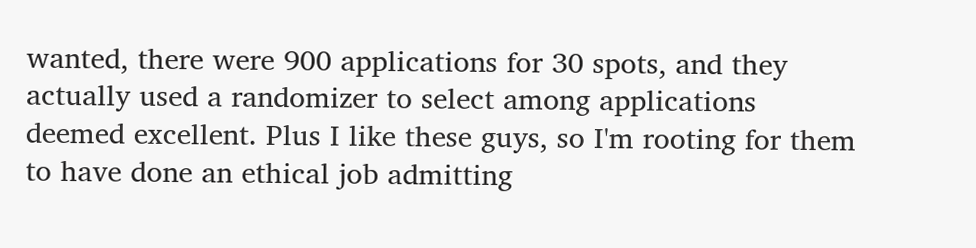wanted, there were 900 applications for 30 spots, and they actually used a randomizer to select among applications deemed excellent. Plus I like these guys, so I'm rooting for them to have done an ethical job admitting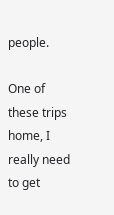people.

One of these trips home, I really need to get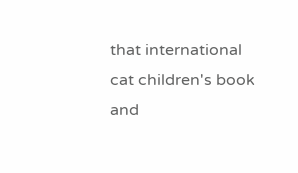that international cat children's book and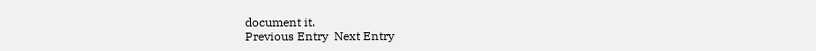document it.
Previous Entry  Next Entry